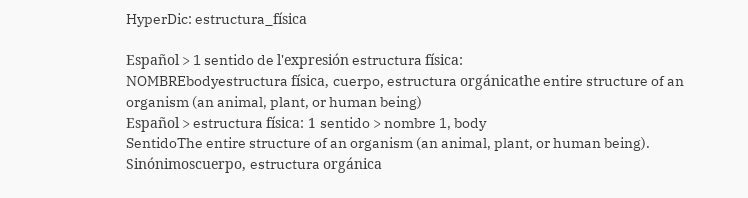HyperDic: estructura_física

Español > 1 sentido de l'expresión estructura física:
NOMBREbodyestructura física, cuerpo, estructura orgánicathe entire structure of an organism (an animal, plant, or human being)
Español > estructura física: 1 sentido > nombre 1, body
SentidoThe entire structure of an organism (an animal, plant, or human being).
Sinónimoscuerpo, estructura orgánica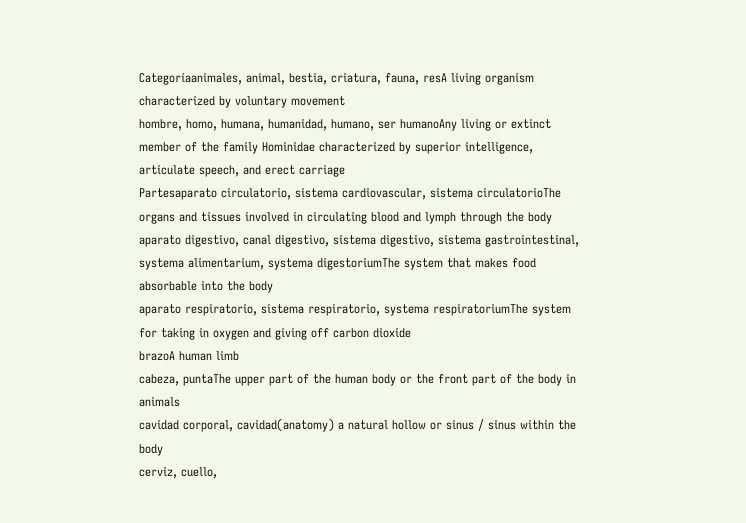Categoríaanimales, animal, bestia, criatura, fauna, resA living organism characterized by voluntary movement
hombre, homo, humana, humanidad, humano, ser humanoAny living or extinct member of the family Hominidae characterized by superior intelligence, articulate speech, and erect carriage
Partesaparato circulatorio, sistema cardiovascular, sistema circulatorioThe organs and tissues involved in circulating blood and lymph through the body
aparato digestivo, canal digestivo, sistema digestivo, sistema gastrointestinal, systema alimentarium, systema digestoriumThe system that makes food absorbable into the body
aparato respiratorio, sistema respiratorio, systema respiratoriumThe system for taking in oxygen and giving off carbon dioxide
brazoA human limb
cabeza, puntaThe upper part of the human body or the front part of the body in animals
cavidad corporal, cavidad(anatomy) a natural hollow or sinus / sinus within the body
cerviz, cuello,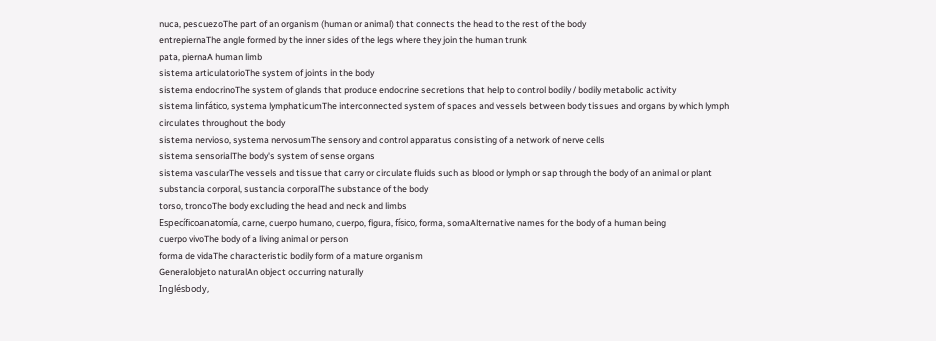nuca, pescuezoThe part of an organism (human or animal) that connects the head to the rest of the body
entrepiernaThe angle formed by the inner sides of the legs where they join the human trunk
pata, piernaA human limb
sistema articulatorioThe system of joints in the body
sistema endocrinoThe system of glands that produce endocrine secretions that help to control bodily / bodily metabolic activity
sistema linfático, systema lymphaticumThe interconnected system of spaces and vessels between body tissues and organs by which lymph circulates throughout the body
sistema nervioso, systema nervosumThe sensory and control apparatus consisting of a network of nerve cells
sistema sensorialThe body's system of sense organs
sistema vascularThe vessels and tissue that carry or circulate fluids such as blood or lymph or sap through the body of an animal or plant
substancia corporal, sustancia corporalThe substance of the body
torso, troncoThe body excluding the head and neck and limbs
Específicoanatomía, carne, cuerpo humano, cuerpo, figura, físico, forma, somaAlternative names for the body of a human being
cuerpo vivoThe body of a living animal or person
forma de vidaThe characteristic bodily form of a mature organism
Generalobjeto naturalAn object occurring naturally
Inglésbody,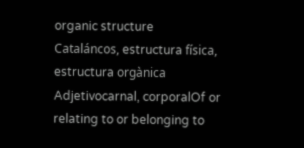organic structure
Cataláncos, estructura física, estructura orgànica
Adjetivocarnal, corporalOf or relating to or belonging to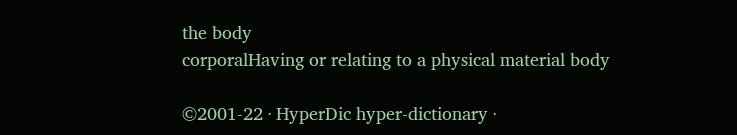the body
corporalHaving or relating to a physical material body

©2001-22 · HyperDic hyper-dictionary ·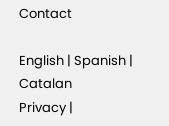Contact

English | Spanish | Catalan
Privacy |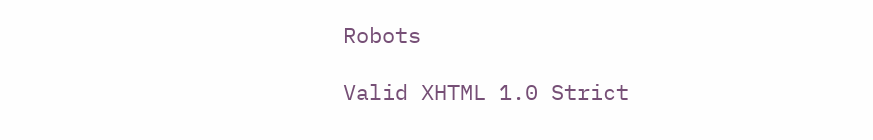Robots

Valid XHTML 1.0 Strict